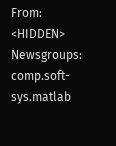From: <HIDDEN>
Newsgroups: comp.soft-sys.matlab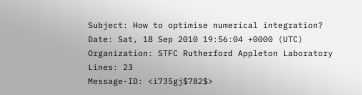Subject: How to optimise numerical integration?
Date: Sat, 18 Sep 2010 19:56:04 +0000 (UTC)
Organization: STFC Rutherford Appleton Laboratory
Lines: 23
Message-ID: <i735gj$782$>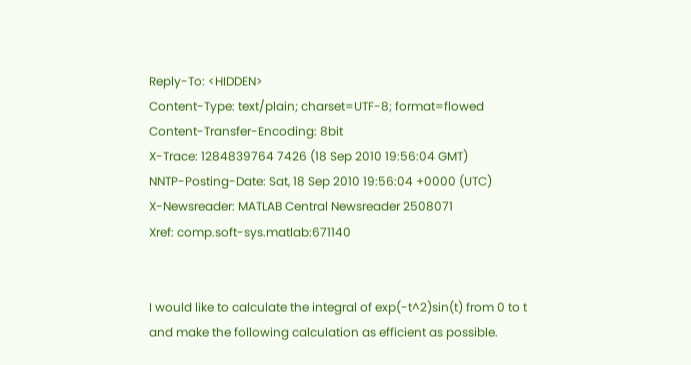Reply-To: <HIDDEN>
Content-Type: text/plain; charset=UTF-8; format=flowed
Content-Transfer-Encoding: 8bit
X-Trace: 1284839764 7426 (18 Sep 2010 19:56:04 GMT)
NNTP-Posting-Date: Sat, 18 Sep 2010 19:56:04 +0000 (UTC)
X-Newsreader: MATLAB Central Newsreader 2508071
Xref: comp.soft-sys.matlab:671140


I would like to calculate the integral of exp(-t^2)sin(t) from 0 to t and make the following calculation as efficient as possible.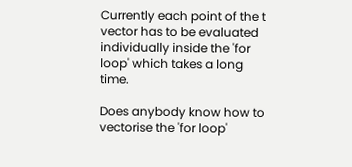Currently each point of the t vector has to be evaluated individually inside the 'for loop' which takes a long time.

Does anybody know how to vectorise the 'for loop'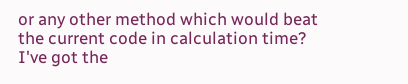or any other method which would beat the current code in calculation time? I've got the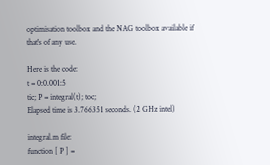optimisation toolbox and the NAG toolbox available if that's of any use.

Here is the code:
t = 0:0.001:5
tic; P = integral(t); toc;
Elapsed time is 3.766351 seconds. (2 GHz intel)

integral.m file:
function [ P ] =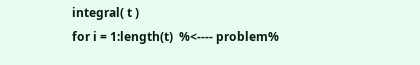integral( t )
for i = 1:length(t)  %<---- problem%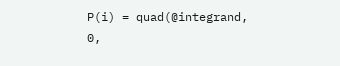P(i) = quad(@integrand, 0,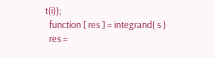t(i));
  function [ res ] = integrand( s )
  res =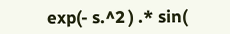exp(- s.^2 ) .* sin(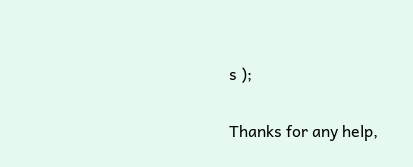s );

Thanks for any help,